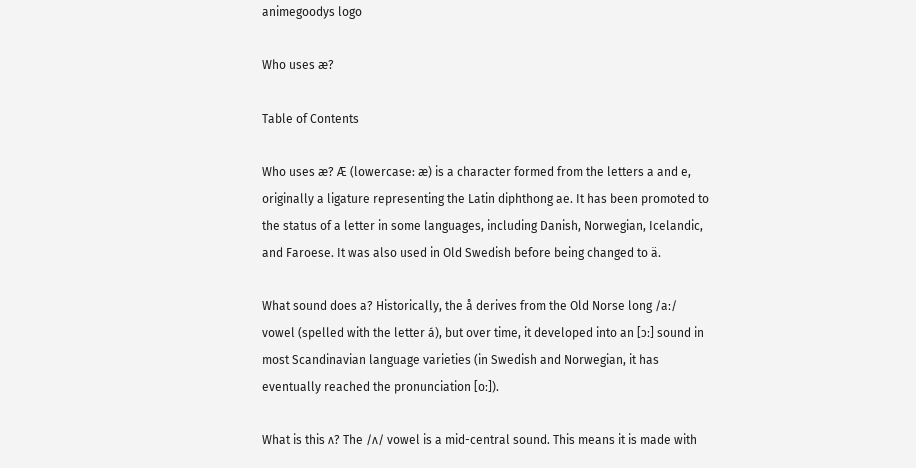animegoodys logo

Who uses æ?

Table of Contents

Who uses æ? Æ (lowercase: æ) is a character formed from the letters a and e, originally a ligature representing the Latin diphthong ae. It has been promoted to the status of a letter in some languages, including Danish, Norwegian, Icelandic, and Faroese. It was also used in Old Swedish before being changed to ä.

What sound does a? Historically, the å derives from the Old Norse long /aː/ vowel (spelled with the letter á), but over time, it developed into an [ɔː] sound in most Scandinavian language varieties (in Swedish and Norwegian, it has eventually reached the pronunciation [oː]).

What is this ʌ? The /ʌ/ vowel is a mid-central sound. This means it is made with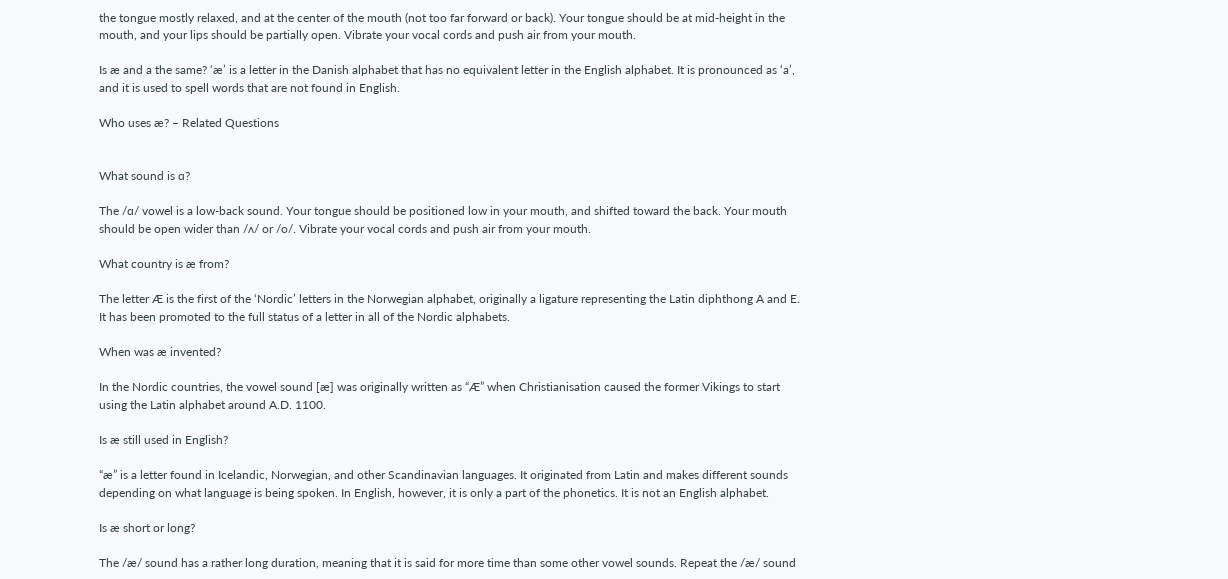the tongue mostly relaxed, and at the center of the mouth (not too far forward or back). Your tongue should be at mid-height in the mouth, and your lips should be partially open. Vibrate your vocal cords and push air from your mouth.

Is æ and a the same? ‘æ’ is a letter in the Danish alphabet that has no equivalent letter in the English alphabet. It is pronounced as ‘a’, and it is used to spell words that are not found in English.

Who uses æ? – Related Questions


What sound is ɑ?

The /ɑ/ vowel is a low-back sound. Your tongue should be positioned low in your mouth, and shifted toward the back. Your mouth should be open wider than /ʌ/ or /o/. Vibrate your vocal cords and push air from your mouth.

What country is æ from?

The letter Æ is the first of the ‘Nordic’ letters in the Norwegian alphabet, originally a ligature representing the Latin diphthong A and E. It has been promoted to the full status of a letter in all of the Nordic alphabets.

When was æ invented?

In the Nordic countries, the vowel sound [æ] was originally written as “Æ” when Christianisation caused the former Vikings to start using the Latin alphabet around A.D. 1100.

Is æ still used in English?

“æ” is a letter found in Icelandic, Norwegian, and other Scandinavian languages. It originated from Latin and makes different sounds depending on what language is being spoken. In English, however, it is only a part of the phonetics. It is not an English alphabet.

Is æ short or long?

The /æ/ sound has a rather long duration, meaning that it is said for more time than some other vowel sounds. Repeat the /æ/ sound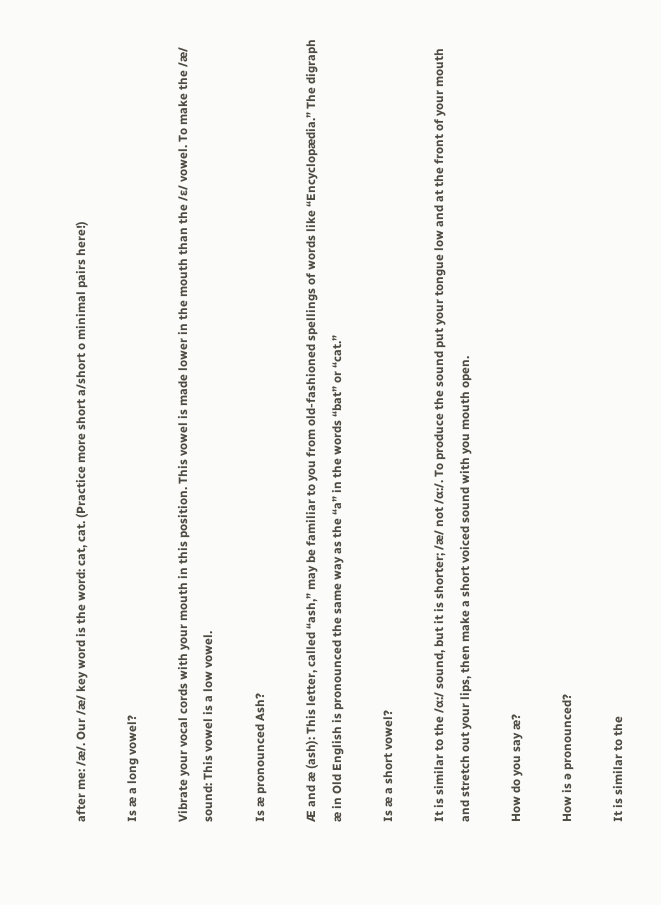after me: /æ/. Our /æ/ key word is the word: cat, cat. (Practice more short a/short o minimal pairs here!)

Is æ a long vowel?

Vibrate your vocal cords with your mouth in this position. This vowel is made lower in the mouth than the /ɛ/ vowel. To make the /æ/ sound: This vowel is a low vowel.

Is æ pronounced Ash?

Æ and æ (ash): This letter, called “ash,” may be familiar to you from old-fashioned spellings of words like “Encyclopædia.” The digraph æ in Old English is pronounced the same way as the “a” in the words “bat” or “cat.”

Is æ a short vowel?

It is similar to the /ɑ:/ sound, but it is shorter; /æ/ not /ɑ:/. To produce the sound put your tongue low and at the front of your mouth and stretch out your lips, then make a short voiced sound with you mouth open.

How do you say æ?

How is ə pronounced?

It is similar to the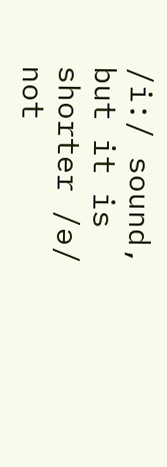/i:/ sound, but it is shorter /ə/ not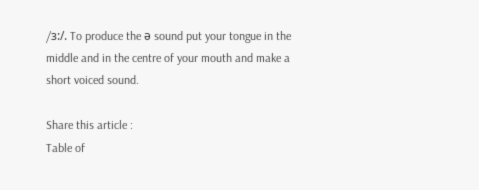/ɜ:/. To produce the ə sound put your tongue in the middle and in the centre of your mouth and make a short voiced sound.

Share this article :
Table of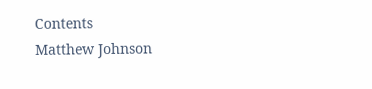Contents
Matthew Johnson